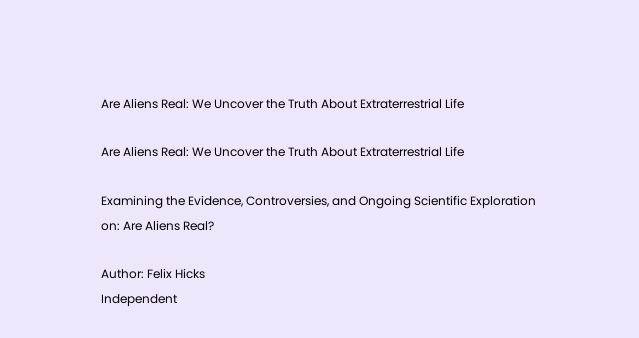Are Aliens Real: We Uncover the Truth About Extraterrestrial Life

Are Aliens Real: We Uncover the Truth About Extraterrestrial Life

Examining the Evidence, Controversies, and Ongoing Scientific Exploration on: Are Aliens Real?

Author: Felix Hicks
Independent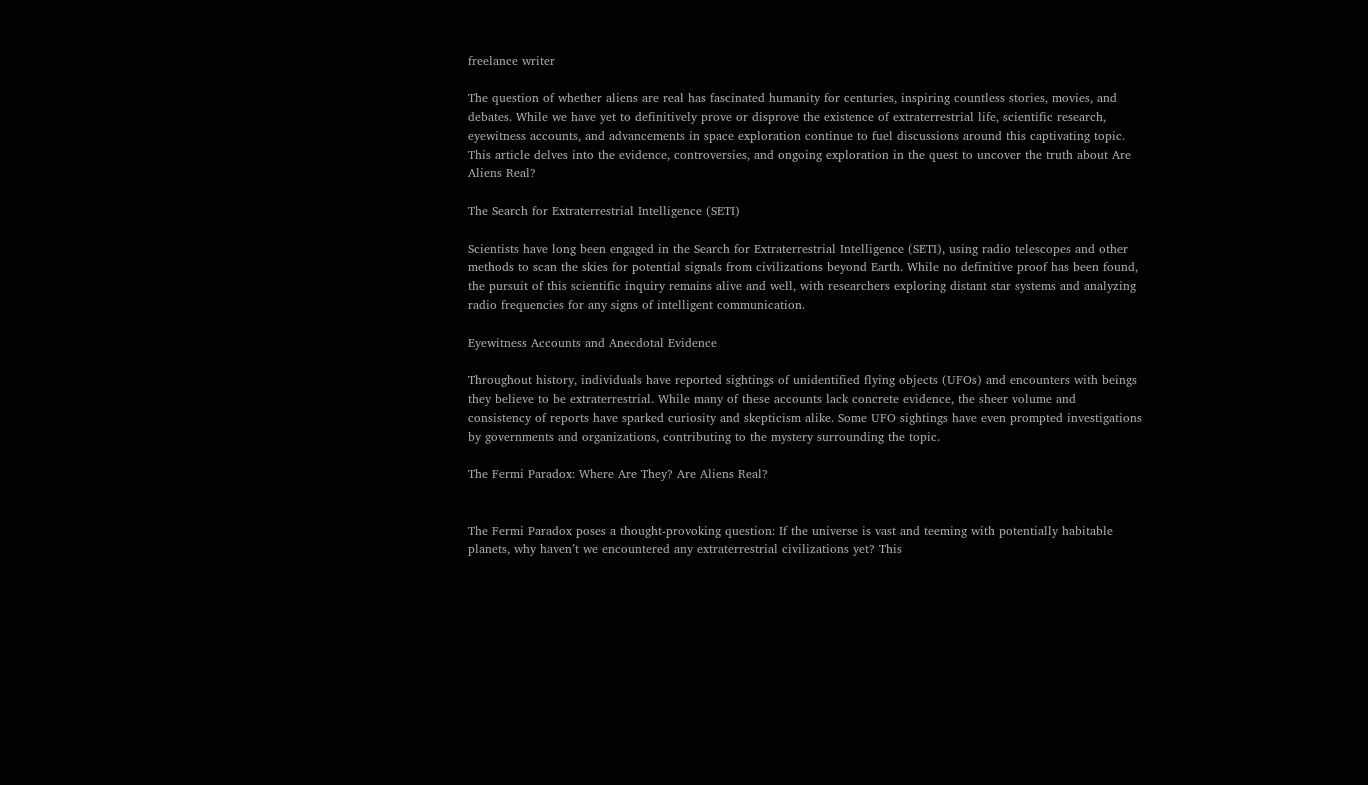freelance writer

The question of whether aliens are real has fascinated humanity for centuries, inspiring countless stories, movies, and debates. While we have yet to definitively prove or disprove the existence of extraterrestrial life, scientific research, eyewitness accounts, and advancements in space exploration continue to fuel discussions around this captivating topic. This article delves into the evidence, controversies, and ongoing exploration in the quest to uncover the truth about Are Aliens Real?

The Search for Extraterrestrial Intelligence (SETI)

Scientists have long been engaged in the Search for Extraterrestrial Intelligence (SETI), using radio telescopes and other methods to scan the skies for potential signals from civilizations beyond Earth. While no definitive proof has been found, the pursuit of this scientific inquiry remains alive and well, with researchers exploring distant star systems and analyzing radio frequencies for any signs of intelligent communication.

Eyewitness Accounts and Anecdotal Evidence

Throughout history, individuals have reported sightings of unidentified flying objects (UFOs) and encounters with beings they believe to be extraterrestrial. While many of these accounts lack concrete evidence, the sheer volume and consistency of reports have sparked curiosity and skepticism alike. Some UFO sightings have even prompted investigations by governments and organizations, contributing to the mystery surrounding the topic.

The Fermi Paradox: Where Are They? Are Aliens Real?


The Fermi Paradox poses a thought-provoking question: If the universe is vast and teeming with potentially habitable planets, why haven’t we encountered any extraterrestrial civilizations yet? This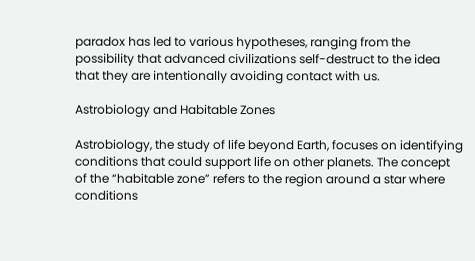paradox has led to various hypotheses, ranging from the possibility that advanced civilizations self-destruct to the idea that they are intentionally avoiding contact with us.

Astrobiology and Habitable Zones

Astrobiology, the study of life beyond Earth, focuses on identifying conditions that could support life on other planets. The concept of the “habitable zone” refers to the region around a star where conditions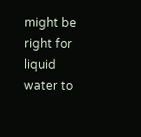might be right for liquid water to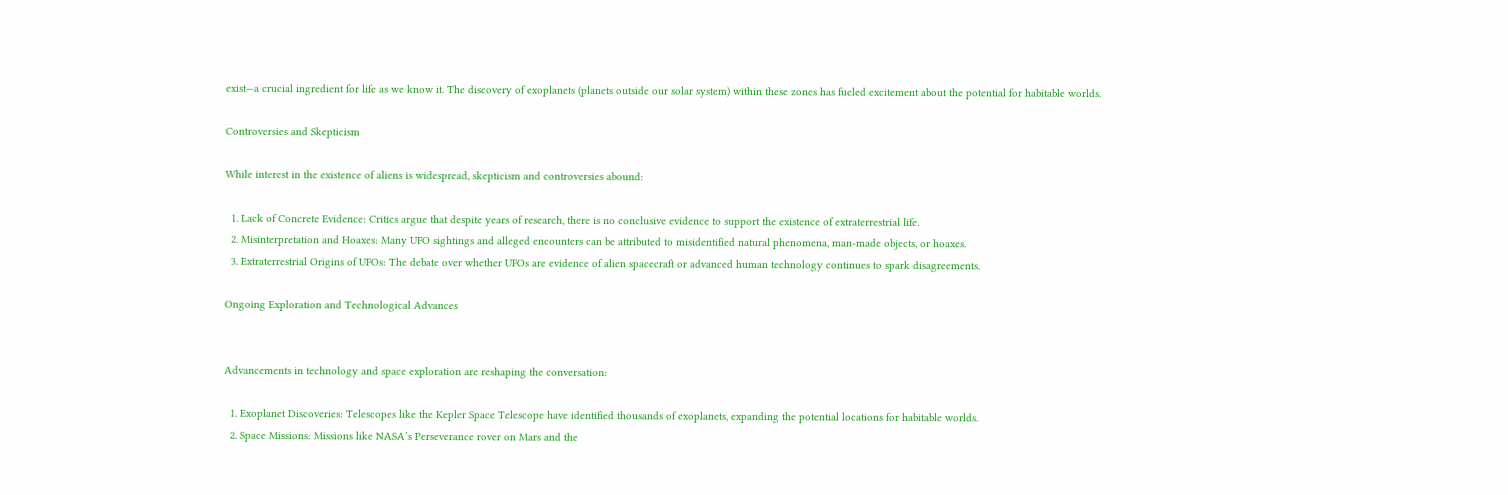exist—a crucial ingredient for life as we know it. The discovery of exoplanets (planets outside our solar system) within these zones has fueled excitement about the potential for habitable worlds.

Controversies and Skepticism

While interest in the existence of aliens is widespread, skepticism and controversies abound:

  1. Lack of Concrete Evidence: Critics argue that despite years of research, there is no conclusive evidence to support the existence of extraterrestrial life.
  2. Misinterpretation and Hoaxes: Many UFO sightings and alleged encounters can be attributed to misidentified natural phenomena, man-made objects, or hoaxes.
  3. Extraterrestrial Origins of UFOs: The debate over whether UFOs are evidence of alien spacecraft or advanced human technology continues to spark disagreements.

Ongoing Exploration and Technological Advances


Advancements in technology and space exploration are reshaping the conversation:

  1. Exoplanet Discoveries: Telescopes like the Kepler Space Telescope have identified thousands of exoplanets, expanding the potential locations for habitable worlds.
  2. Space Missions: Missions like NASA’s Perseverance rover on Mars and the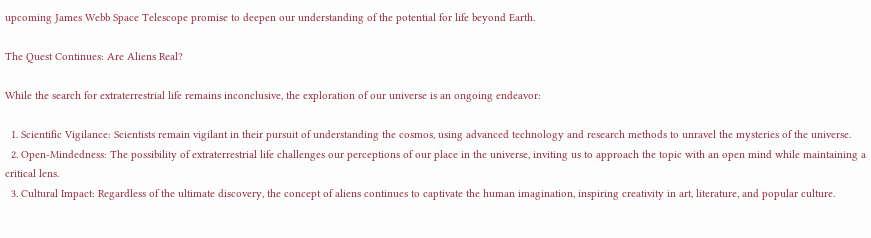upcoming James Webb Space Telescope promise to deepen our understanding of the potential for life beyond Earth.

The Quest Continues: Are Aliens Real?

While the search for extraterrestrial life remains inconclusive, the exploration of our universe is an ongoing endeavor:

  1. Scientific Vigilance: Scientists remain vigilant in their pursuit of understanding the cosmos, using advanced technology and research methods to unravel the mysteries of the universe.
  2. Open-Mindedness: The possibility of extraterrestrial life challenges our perceptions of our place in the universe, inviting us to approach the topic with an open mind while maintaining a critical lens.
  3. Cultural Impact: Regardless of the ultimate discovery, the concept of aliens continues to captivate the human imagination, inspiring creativity in art, literature, and popular culture.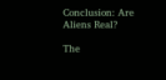Conclusion: Are Aliens Real?

The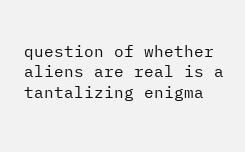question of whether aliens are real is a tantalizing enigma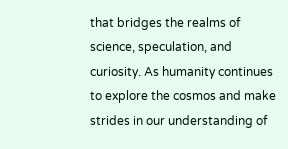that bridges the realms of science, speculation, and curiosity. As humanity continues to explore the cosmos and make strides in our understanding of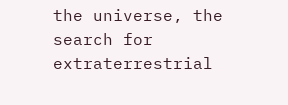the universe, the search for extraterrestrial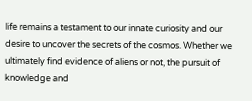life remains a testament to our innate curiosity and our desire to uncover the secrets of the cosmos. Whether we ultimately find evidence of aliens or not, the pursuit of knowledge and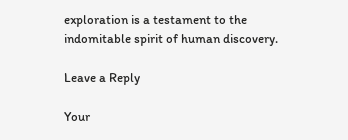exploration is a testament to the indomitable spirit of human discovery.

Leave a Reply

Your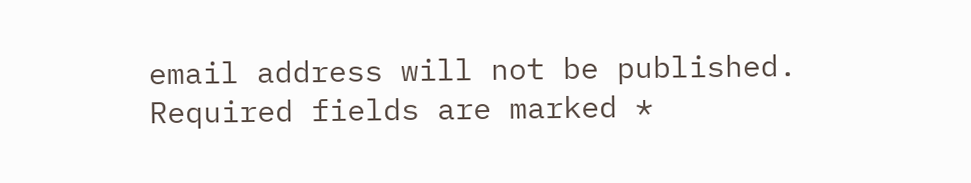email address will not be published. Required fields are marked *